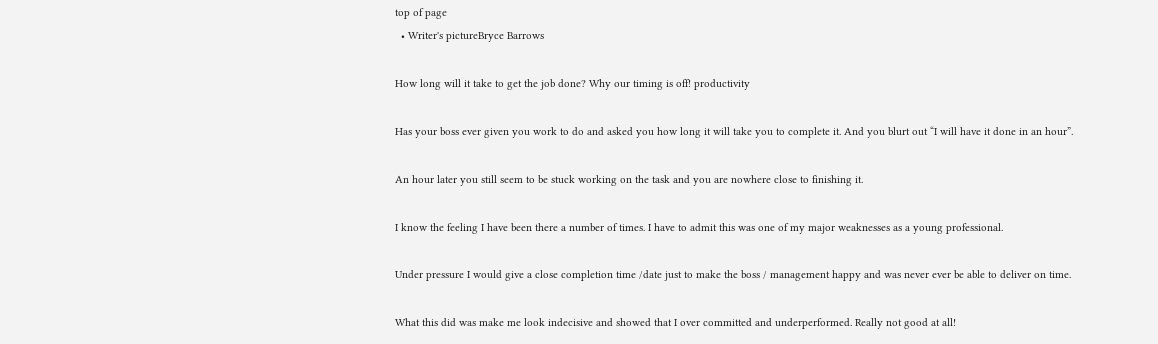top of page
  • Writer's pictureBryce Barrows

How long will it take to get the job done? Why our timing is off! productivity

Has your boss ever given you work to do and asked you how long it will take you to complete it. And you blurt out “I will have it done in an hour”.

An hour later you still seem to be stuck working on the task and you are nowhere close to finishing it.

I know the feeling I have been there a number of times. I have to admit this was one of my major weaknesses as a young professional.

Under pressure I would give a close completion time /date just to make the boss / management happy and was never ever be able to deliver on time.

What this did was make me look indecisive and showed that I over committed and underperformed. Really not good at all!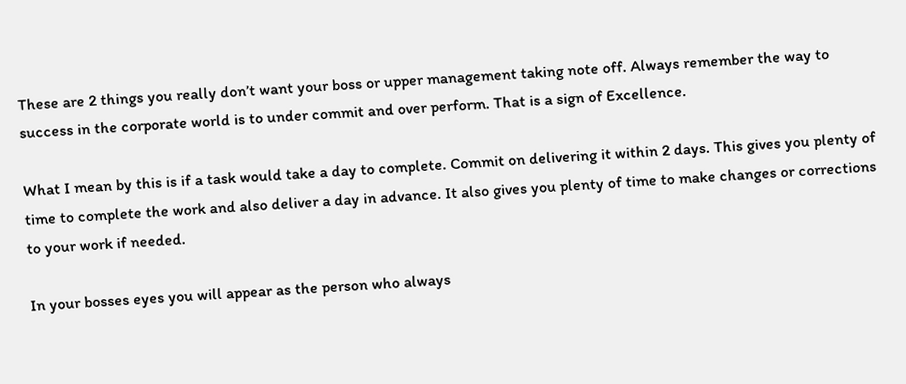These are 2 things you really don’t want your boss or upper management taking note off. Always remember the way to success in the corporate world is to under commit and over perform. That is a sign of Excellence.

What I mean by this is if a task would take a day to complete. Commit on delivering it within 2 days. This gives you plenty of time to complete the work and also deliver a day in advance. It also gives you plenty of time to make changes or corrections to your work if needed.

In your bosses eyes you will appear as the person who always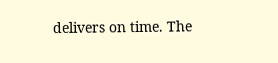delivers on time. The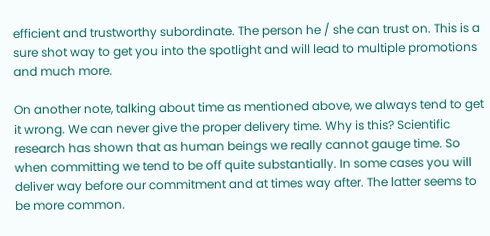efficient and trustworthy subordinate. The person he / she can trust on. This is a sure shot way to get you into the spotlight and will lead to multiple promotions and much more.

On another note, talking about time as mentioned above, we always tend to get it wrong. We can never give the proper delivery time. Why is this? Scientific research has shown that as human beings we really cannot gauge time. So when committing we tend to be off quite substantially. In some cases you will deliver way before our commitment and at times way after. The latter seems to be more common.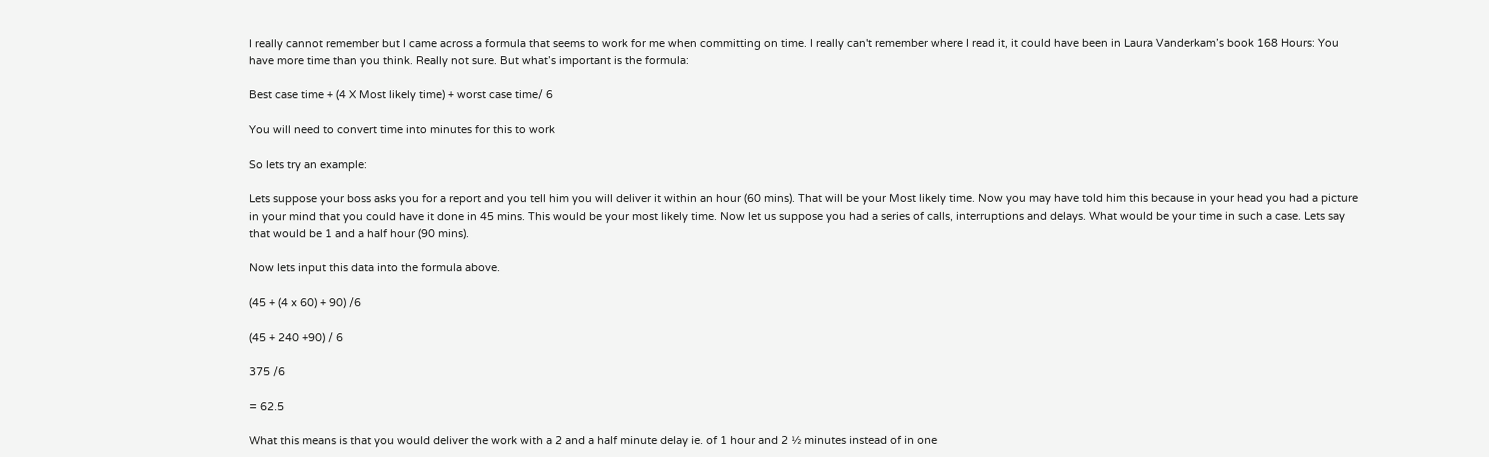I really cannot remember but I came across a formula that seems to work for me when committing on time. I really can't remember where I read it, it could have been in Laura Vanderkam’s book 168 Hours: You have more time than you think. Really not sure. But what’s important is the formula:

Best case time + (4 X Most likely time) + worst case time/ 6

You will need to convert time into minutes for this to work

So lets try an example:

Lets suppose your boss asks you for a report and you tell him you will deliver it within an hour (60 mins). That will be your Most likely time. Now you may have told him this because in your head you had a picture in your mind that you could have it done in 45 mins. This would be your most likely time. Now let us suppose you had a series of calls, interruptions and delays. What would be your time in such a case. Lets say that would be 1 and a half hour (90 mins).

Now lets input this data into the formula above.

(45 + (4 x 60) + 90) /6

(45 + 240 +90) / 6

375 /6

= 62.5

What this means is that you would deliver the work with a 2 and a half minute delay ie. of 1 hour and 2 ½ minutes instead of in one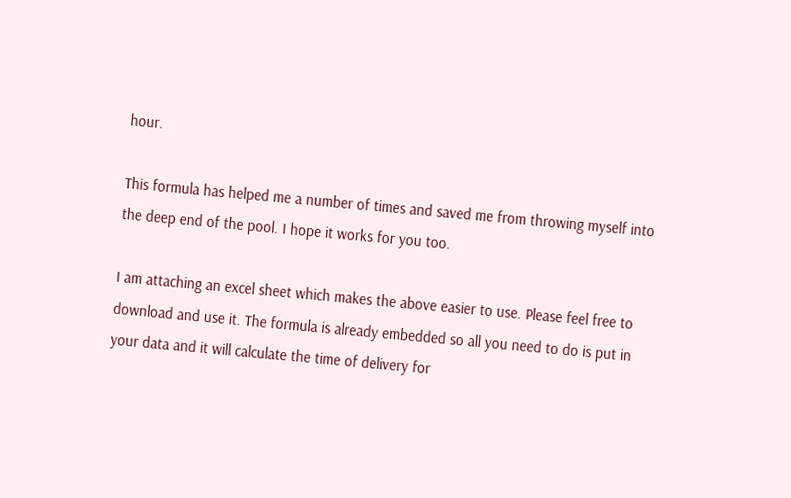hour.

This formula has helped me a number of times and saved me from throwing myself into the deep end of the pool. I hope it works for you too.

I am attaching an excel sheet which makes the above easier to use. Please feel free to download and use it. The formula is already embedded so all you need to do is put in your data and it will calculate the time of delivery for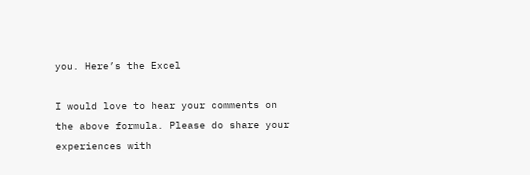you. Here’s the Excel

I would love to hear your comments on the above formula. Please do share your experiences with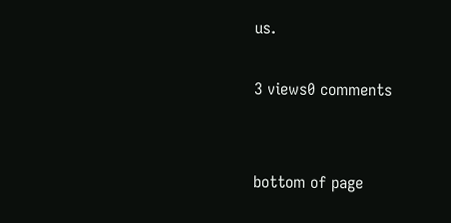us.

3 views0 comments


bottom of page